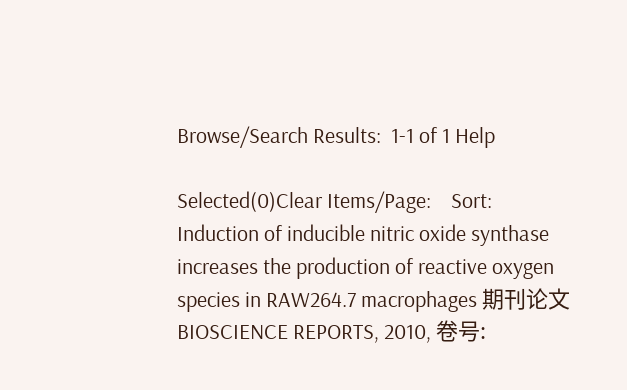Browse/Search Results:  1-1 of 1 Help

Selected(0)Clear Items/Page:    Sort:
Induction of inducible nitric oxide synthase increases the production of reactive oxygen species in RAW264.7 macrophages 期刊论文
BIOSCIENCE REPORTS, 2010, 卷号: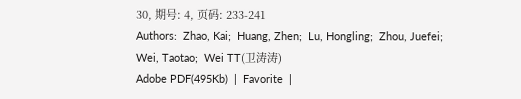30, 期号: 4, 页码: 233-241
Authors:  Zhao, Kai;  Huang, Zhen;  Lu, Hongling;  Zhou, Juefei;  Wei, Taotao;  Wei TT(卫涛涛)
Adobe PDF(495Kb)  |  Favorite  |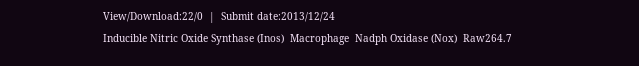View/Download:22/0  |  Submit date:2013/12/24
Inducible Nitric Oxide Synthase (Inos)  Macrophage  Nadph Oxidase (Nox)  Raw264.7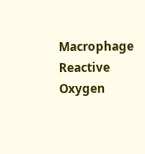Macrophage  Reactive Oxygen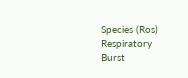Species (Ros)  Respiratory Burst